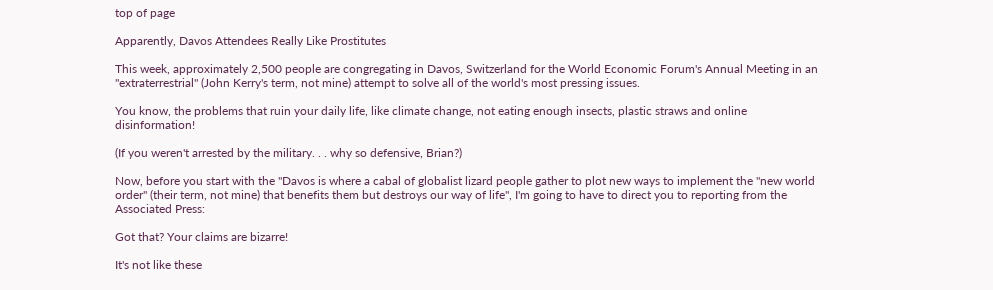top of page

Apparently, Davos Attendees Really Like Prostitutes

This week, approximately 2,500 people are congregating in Davos, Switzerland for the World Economic Forum's Annual Meeting in an "extraterrestrial" (John Kerry's term, not mine) attempt to solve all of the world's most pressing issues.

You know, the problems that ruin your daily life, like climate change, not eating enough insects, plastic straws and online disinformation!

(If you weren't arrested by the military. . . why so defensive, Brian?)

Now, before you start with the "Davos is where a cabal of globalist lizard people gather to plot new ways to implement the "new world order" (their term, not mine) that benefits them but destroys our way of life", I'm going to have to direct you to reporting from the Associated Press:

Got that? Your claims are bizarre!

It's not like these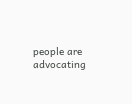people are advocating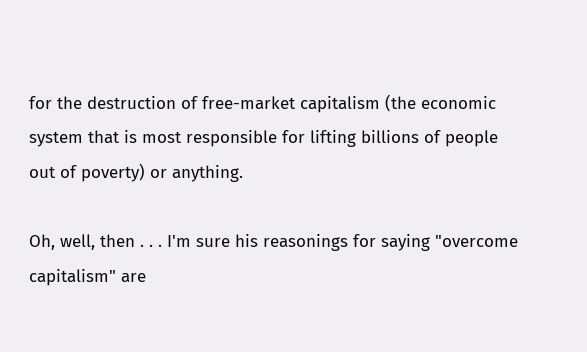for the destruction of free-market capitalism (the economic system that is most responsible for lifting billions of people out of poverty) or anything.

Oh, well, then . . . I'm sure his reasonings for saying "overcome capitalism" are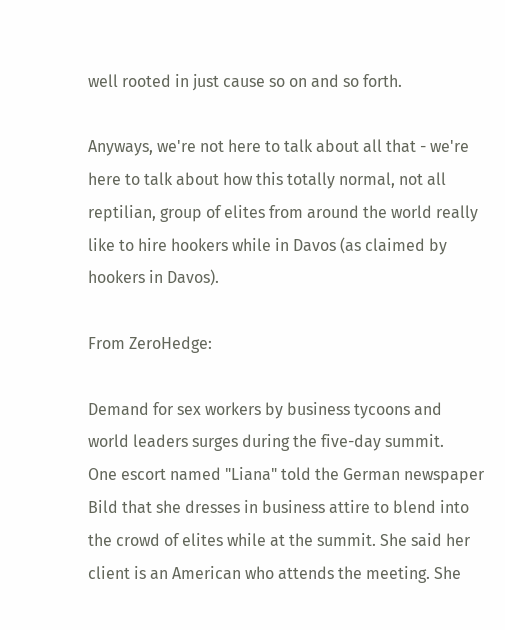well rooted in just cause so on and so forth.

Anyways, we're not here to talk about all that - we're here to talk about how this totally normal, not all reptilian, group of elites from around the world really like to hire hookers while in Davos (as claimed by hookers in Davos).

From ZeroHedge:

Demand for sex workers by business tycoons and world leaders surges during the five-day summit.
One escort named "Liana" told the German newspaper Bild that she dresses in business attire to blend into the crowd of elites while at the summit. She said her client is an American who attends the meeting. She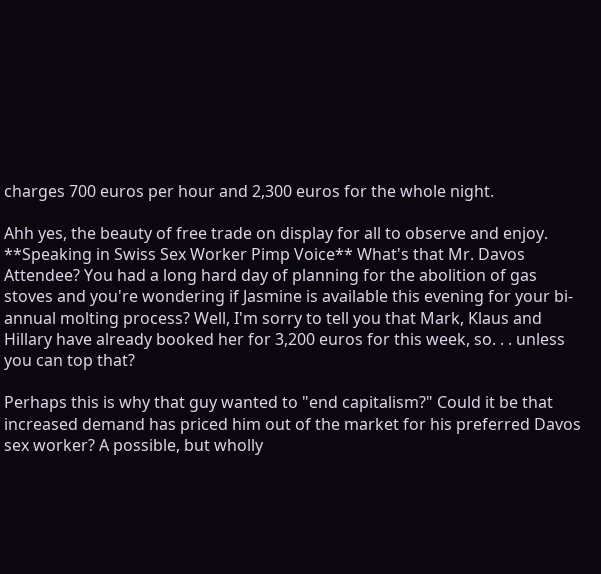charges 700 euros per hour and 2,300 euros for the whole night.

Ahh yes, the beauty of free trade on display for all to observe and enjoy. **Speaking in Swiss Sex Worker Pimp Voice** What's that Mr. Davos Attendee? You had a long hard day of planning for the abolition of gas stoves and you're wondering if Jasmine is available this evening for your bi-annual molting process? Well, I'm sorry to tell you that Mark, Klaus and Hillary have already booked her for 3,200 euros for this week, so. . . unless you can top that?

Perhaps this is why that guy wanted to "end capitalism?" Could it be that increased demand has priced him out of the market for his preferred Davos sex worker? A possible, but wholly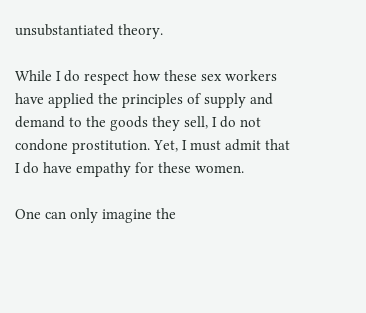unsubstantiated theory.

While I do respect how these sex workers have applied the principles of supply and demand to the goods they sell, I do not condone prostitution. Yet, I must admit that I do have empathy for these women.

One can only imagine the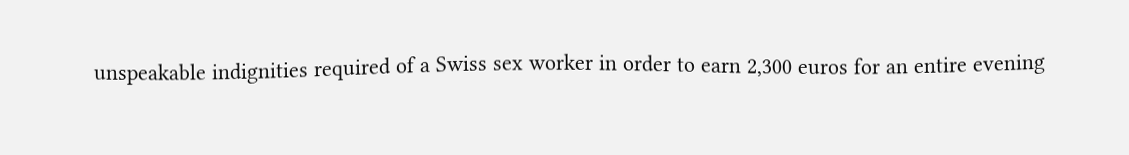unspeakable indignities required of a Swiss sex worker in order to earn 2,300 euros for an entire evening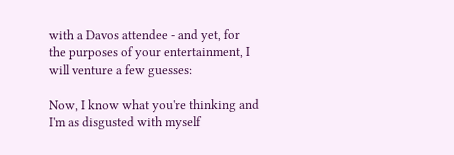with a Davos attendee - and yet, for the purposes of your entertainment, I will venture a few guesses:

Now, I know what you're thinking and I'm as disgusted with myself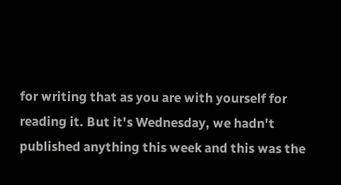for writing that as you are with yourself for reading it. But it's Wednesday, we hadn't published anything this week and this was the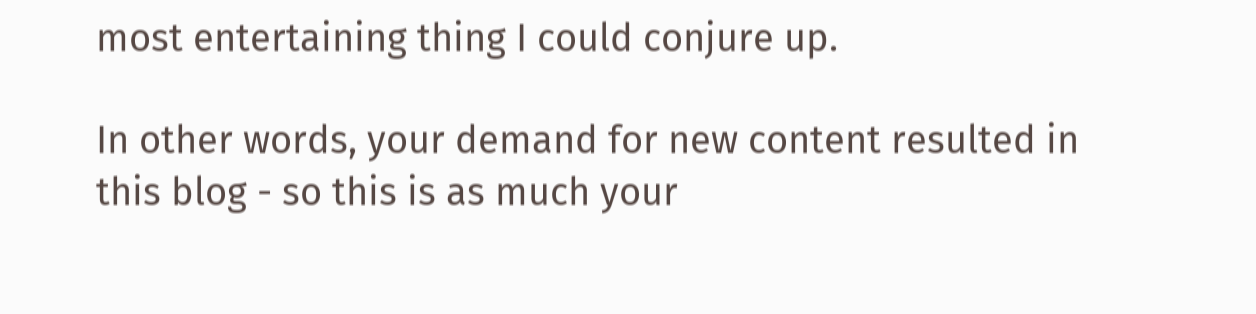most entertaining thing I could conjure up.

In other words, your demand for new content resulted in this blog - so this is as much your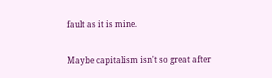fault as it is mine.

Maybe capitalism isn't so great after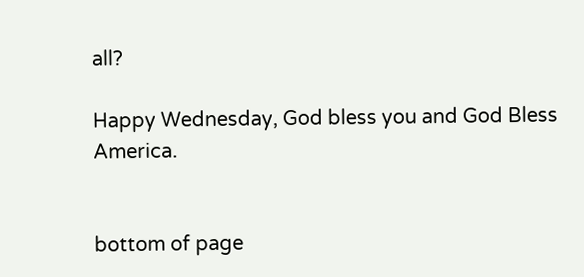all?

Happy Wednesday, God bless you and God Bless America.


bottom of page